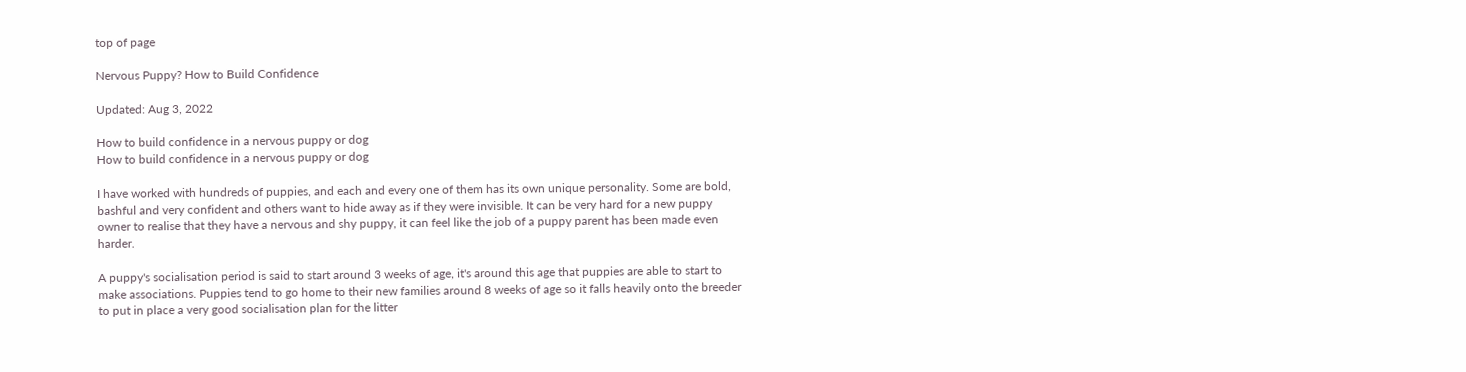top of page

Nervous Puppy? How to Build Confidence

Updated: Aug 3, 2022

How to build confidence in a nervous puppy or dog
How to build confidence in a nervous puppy or dog

I have worked with hundreds of puppies, and each and every one of them has its own unique personality. Some are bold, bashful and very confident and others want to hide away as if they were invisible. It can be very hard for a new puppy owner to realise that they have a nervous and shy puppy, it can feel like the job of a puppy parent has been made even harder.

A puppy's socialisation period is said to start around 3 weeks of age, it's around this age that puppies are able to start to make associations. Puppies tend to go home to their new families around 8 weeks of age so it falls heavily onto the breeder to put in place a very good socialisation plan for the litter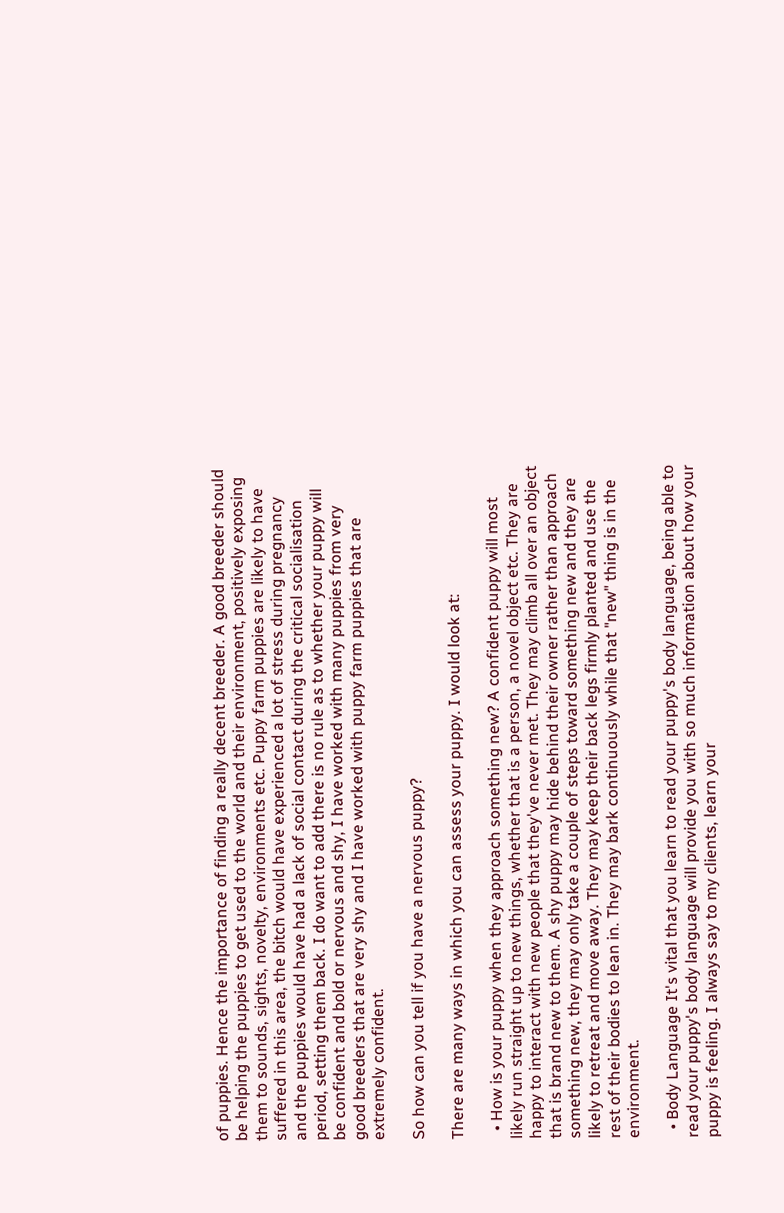of puppies. Hence the importance of finding a really decent breeder. A good breeder should be helping the puppies to get used to the world and their environment, positively exposing them to sounds, sights, novelty, environments etc. Puppy farm puppies are likely to have suffered in this area, the bitch would have experienced a lot of stress during pregnancy and the puppies would have had a lack of social contact during the critical socialisation period, setting them back. I do want to add there is no rule as to whether your puppy will be confident and bold or nervous and shy, I have worked with many puppies from very good breeders that are very shy and I have worked with puppy farm puppies that are extremely confident.

So how can you tell if you have a nervous puppy?

There are many ways in which you can assess your puppy. I would look at:

  • How is your puppy when they approach something new? A confident puppy will most likely run straight up to new things, whether that is a person, a novel object etc. They are happy to interact with new people that they've never met. They may climb all over an object that is brand new to them. A shy puppy may hide behind their owner rather than approach something new, they may only take a couple of steps toward something new and they are likely to retreat and move away. They may keep their back legs firmly planted and use the rest of their bodies to lean in. They may bark continuously while that "new" thing is in the environment.

  • Body Language It's vital that you learn to read your puppy's body language, being able to read your puppy's body language will provide you with so much information about how your puppy is feeling. I always say to my clients, learn your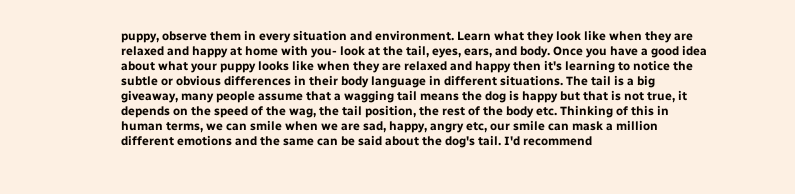puppy, observe them in every situation and environment. Learn what they look like when they are relaxed and happy at home with you- look at the tail, eyes, ears, and body. Once you have a good idea about what your puppy looks like when they are relaxed and happy then it's learning to notice the subtle or obvious differences in their body language in different situations. The tail is a big giveaway, many people assume that a wagging tail means the dog is happy but that is not true, it depends on the speed of the wag, the tail position, the rest of the body etc. Thinking of this in human terms, we can smile when we are sad, happy, angry etc, our smile can mask a million different emotions and the same can be said about the dog's tail. I'd recommend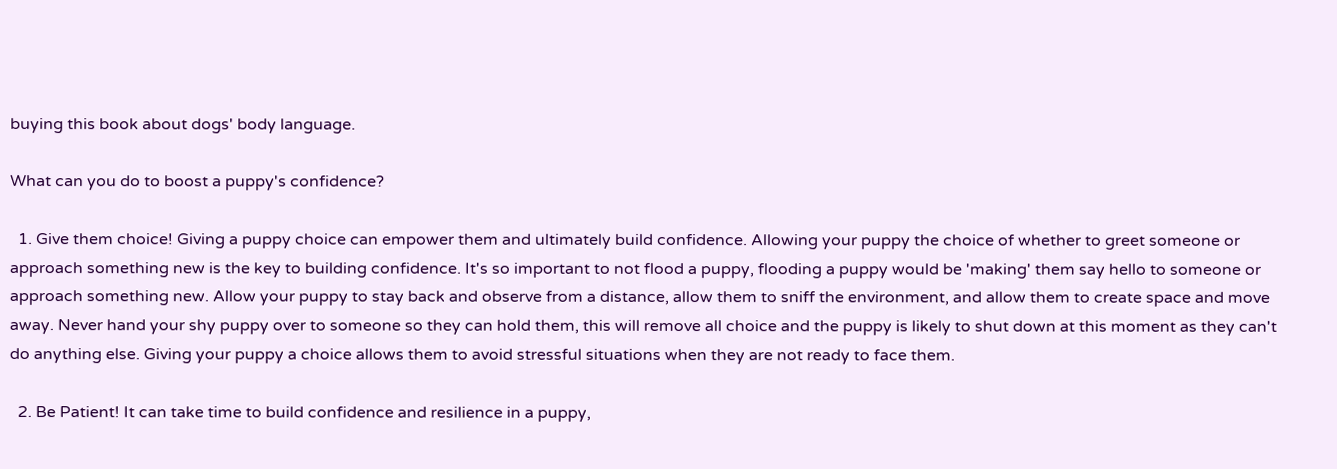buying this book about dogs' body language.

What can you do to boost a puppy's confidence?

  1. Give them choice! Giving a puppy choice can empower them and ultimately build confidence. Allowing your puppy the choice of whether to greet someone or approach something new is the key to building confidence. It's so important to not flood a puppy, flooding a puppy would be 'making' them say hello to someone or approach something new. Allow your puppy to stay back and observe from a distance, allow them to sniff the environment, and allow them to create space and move away. Never hand your shy puppy over to someone so they can hold them, this will remove all choice and the puppy is likely to shut down at this moment as they can't do anything else. Giving your puppy a choice allows them to avoid stressful situations when they are not ready to face them.

  2. Be Patient! It can take time to build confidence and resilience in a puppy,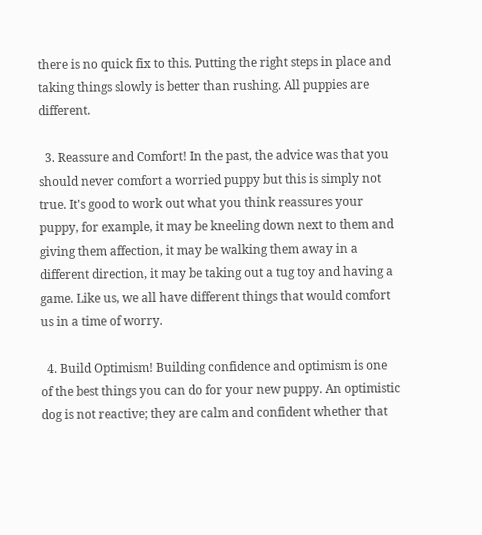there is no quick fix to this. Putting the right steps in place and taking things slowly is better than rushing. All puppies are different.

  3. Reassure and Comfort! In the past, the advice was that you should never comfort a worried puppy but this is simply not true. It's good to work out what you think reassures your puppy, for example, it may be kneeling down next to them and giving them affection, it may be walking them away in a different direction, it may be taking out a tug toy and having a game. Like us, we all have different things that would comfort us in a time of worry.

  4. Build Optimism! Building confidence and optimism is one of the best things you can do for your new puppy. An optimistic dog is not reactive; they are calm and confident whether that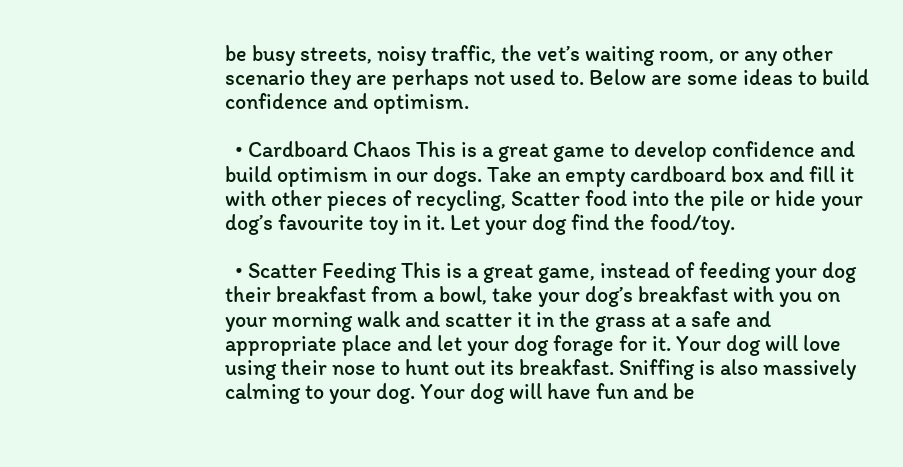be busy streets, noisy traffic, the vet’s waiting room, or any other scenario they are perhaps not used to. Below are some ideas to build confidence and optimism.

  • Cardboard Chaos This is a great game to develop confidence and build optimism in our dogs. Take an empty cardboard box and fill it with other pieces of recycling, Scatter food into the pile or hide your dog’s favourite toy in it. Let your dog find the food/toy.

  • Scatter Feeding This is a great game, instead of feeding your dog their breakfast from a bowl, take your dog’s breakfast with you on your morning walk and scatter it in the grass at a safe and appropriate place and let your dog forage for it. Your dog will love using their nose to hunt out its breakfast. Sniffing is also massively calming to your dog. Your dog will have fun and be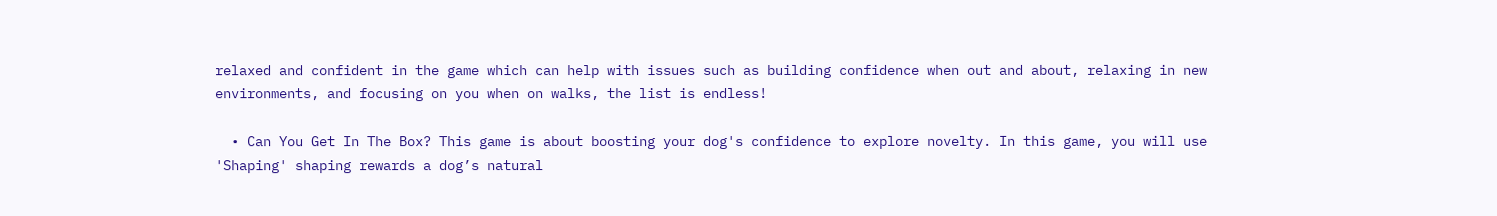relaxed and confident in the game which can help with issues such as building confidence when out and about, relaxing in new environments, and focusing on you when on walks, the list is endless!

  • Can You Get In The Box? This game is about boosting your dog's confidence to explore novelty. In this game, you will use 'Shaping' shaping rewards a dog’s natural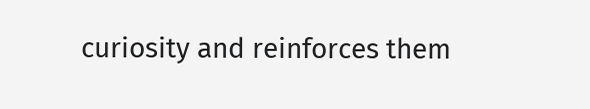curiosity and reinforces them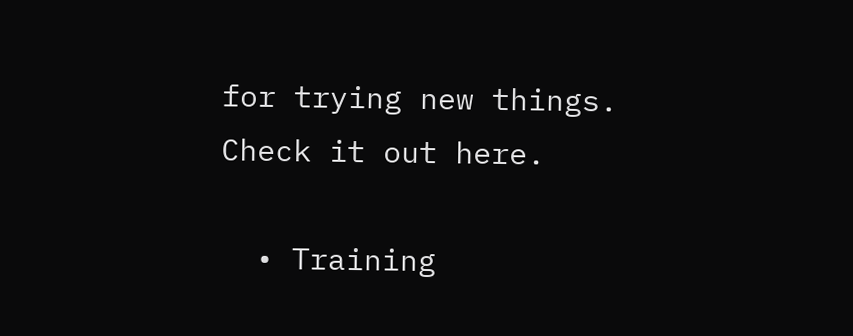for trying new things. Check it out here.

  • Training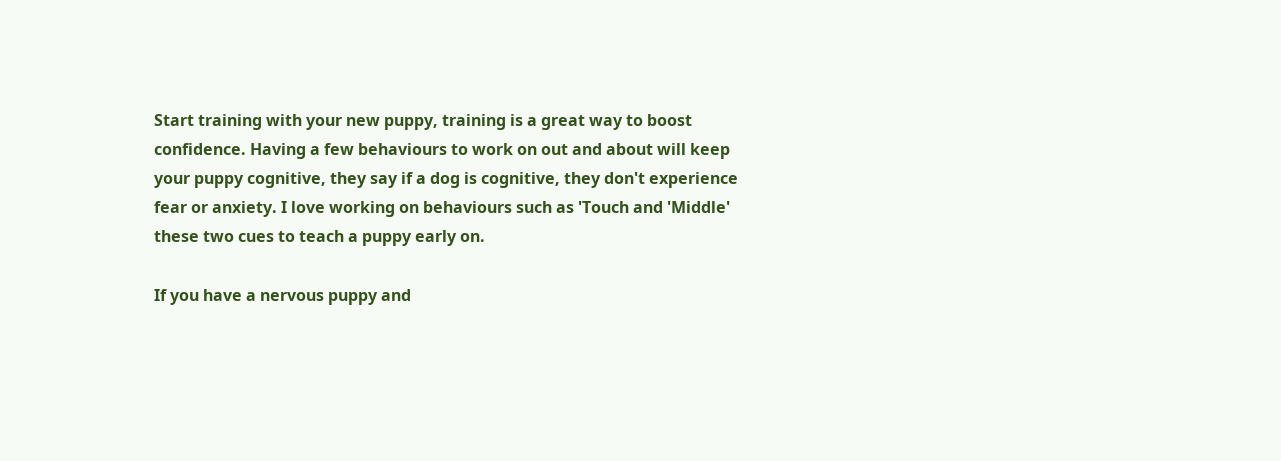Start training with your new puppy, training is a great way to boost confidence. Having a few behaviours to work on out and about will keep your puppy cognitive, they say if a dog is cognitive, they don't experience fear or anxiety. I love working on behaviours such as 'Touch and 'Middle' these two cues to teach a puppy early on.

If you have a nervous puppy and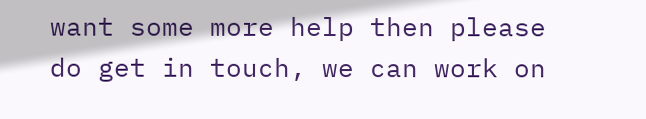want some more help then please do get in touch, we can work on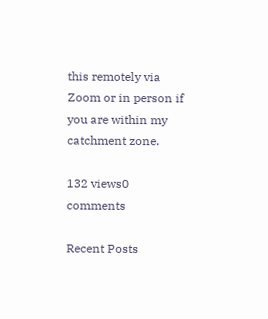this remotely via Zoom or in person if you are within my catchment zone.

132 views0 comments

Recent Posts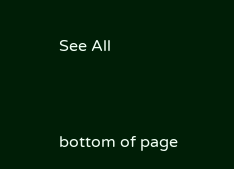See All


bottom of page